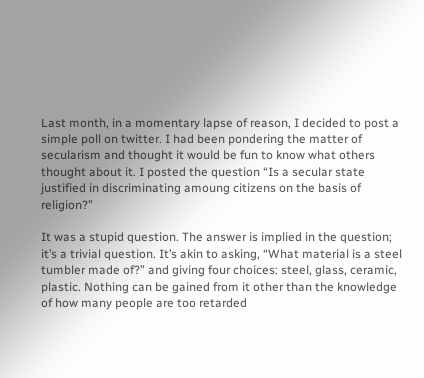Last month, in a momentary lapse of reason, I decided to post a simple poll on twitter. I had been pondering the matter of secularism and thought it would be fun to know what others thought about it. I posted the question “Is a secular state justified in discriminating amoung citizens on the basis of religion?”

It was a stupid question. The answer is implied in the question; it’s a trivial question. It’s akin to asking, “What material is a steel tumbler made of?” and giving four choices: steel, glass, ceramic, plastic. Nothing can be gained from it other than the knowledge of how many people are too retarded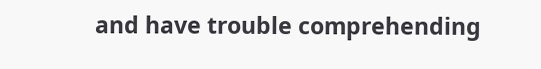and have trouble comprehending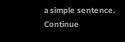a simple sentence. Continue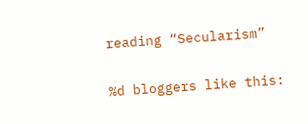reading “Secularism”

%d bloggers like this: